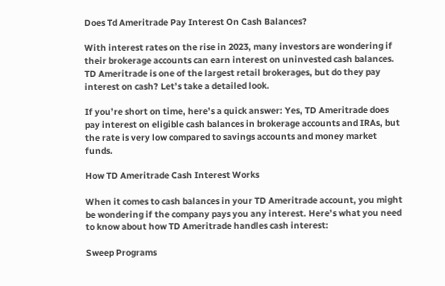Does Td Ameritrade Pay Interest On Cash Balances?

With interest rates on the rise in 2023, many investors are wondering if their brokerage accounts can earn interest on uninvested cash balances. TD Ameritrade is one of the largest retail brokerages, but do they pay interest on cash? Let’s take a detailed look.

If you’re short on time, here’s a quick answer: Yes, TD Ameritrade does pay interest on eligible cash balances in brokerage accounts and IRAs, but the rate is very low compared to savings accounts and money market funds.

How TD Ameritrade Cash Interest Works

When it comes to cash balances in your TD Ameritrade account, you might be wondering if the company pays you any interest. Here’s what you need to know about how TD Ameritrade handles cash interest:

Sweep Programs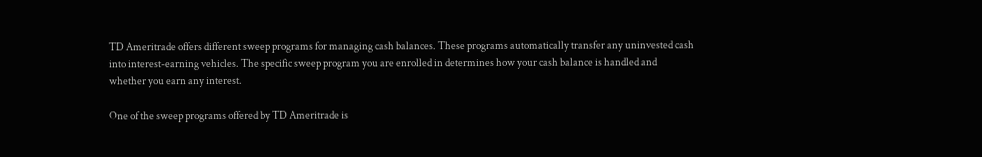TD Ameritrade offers different sweep programs for managing cash balances. These programs automatically transfer any uninvested cash into interest-earning vehicles. The specific sweep program you are enrolled in determines how your cash balance is handled and whether you earn any interest.

One of the sweep programs offered by TD Ameritrade is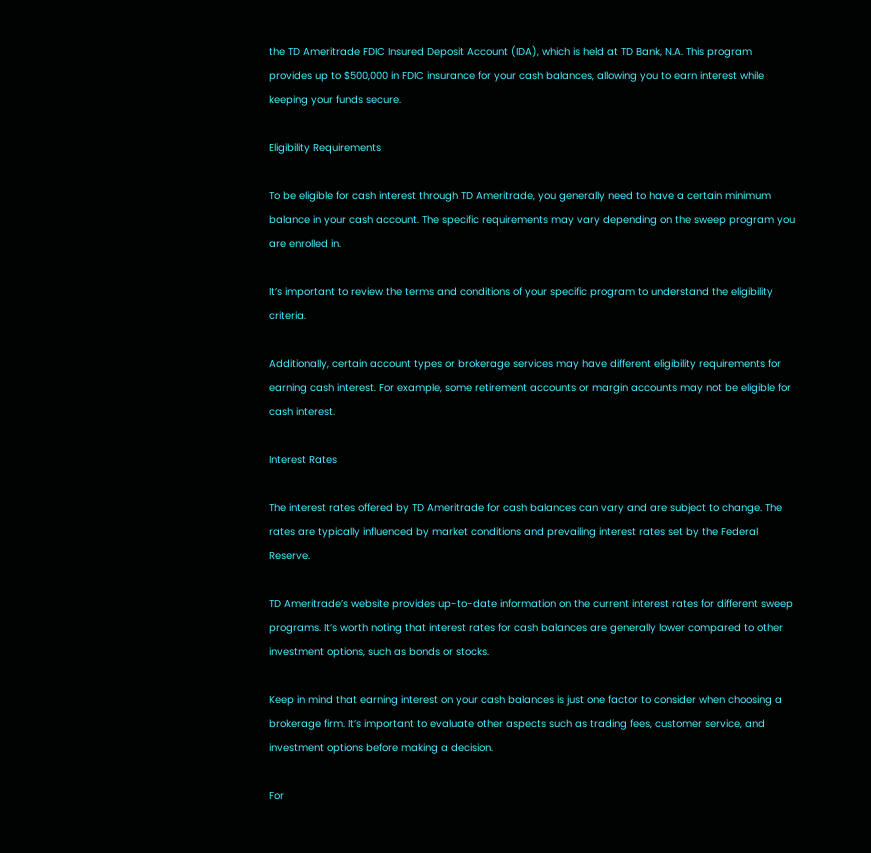the TD Ameritrade FDIC Insured Deposit Account (IDA), which is held at TD Bank, N.A. This program provides up to $500,000 in FDIC insurance for your cash balances, allowing you to earn interest while keeping your funds secure.

Eligibility Requirements

To be eligible for cash interest through TD Ameritrade, you generally need to have a certain minimum balance in your cash account. The specific requirements may vary depending on the sweep program you are enrolled in.

It’s important to review the terms and conditions of your specific program to understand the eligibility criteria.

Additionally, certain account types or brokerage services may have different eligibility requirements for earning cash interest. For example, some retirement accounts or margin accounts may not be eligible for cash interest.

Interest Rates

The interest rates offered by TD Ameritrade for cash balances can vary and are subject to change. The rates are typically influenced by market conditions and prevailing interest rates set by the Federal Reserve.

TD Ameritrade’s website provides up-to-date information on the current interest rates for different sweep programs. It’s worth noting that interest rates for cash balances are generally lower compared to other investment options, such as bonds or stocks.

Keep in mind that earning interest on your cash balances is just one factor to consider when choosing a brokerage firm. It’s important to evaluate other aspects such as trading fees, customer service, and investment options before making a decision.

For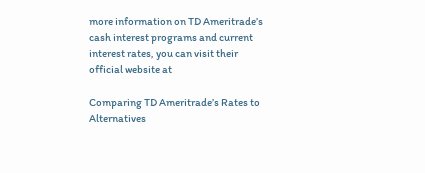more information on TD Ameritrade’s cash interest programs and current interest rates, you can visit their official website at

Comparing TD Ameritrade’s Rates to Alternatives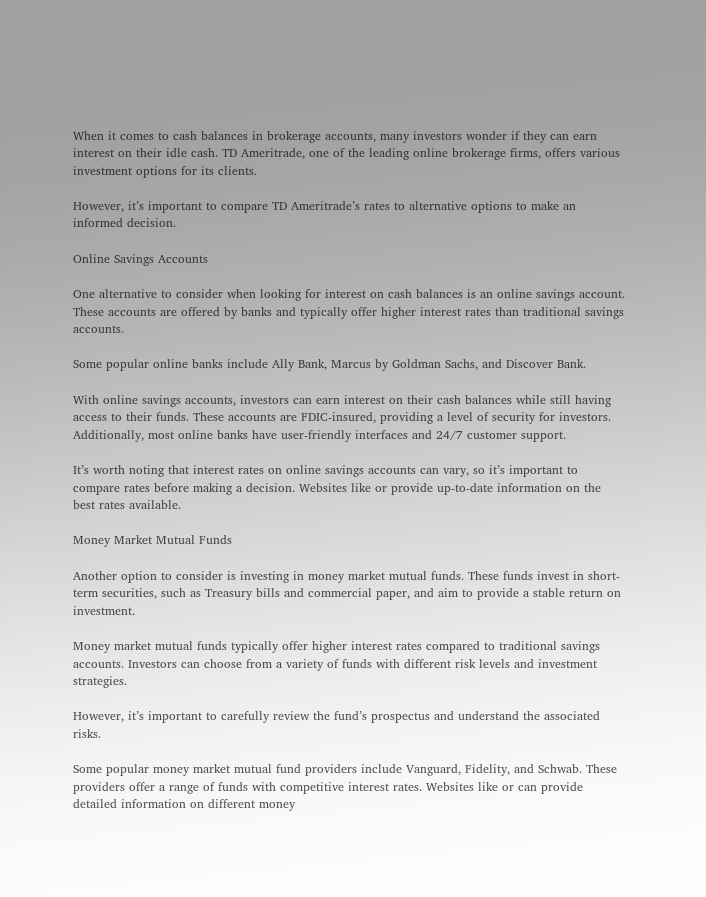When it comes to cash balances in brokerage accounts, many investors wonder if they can earn interest on their idle cash. TD Ameritrade, one of the leading online brokerage firms, offers various investment options for its clients.

However, it’s important to compare TD Ameritrade’s rates to alternative options to make an informed decision.

Online Savings Accounts

One alternative to consider when looking for interest on cash balances is an online savings account. These accounts are offered by banks and typically offer higher interest rates than traditional savings accounts.

Some popular online banks include Ally Bank, Marcus by Goldman Sachs, and Discover Bank.

With online savings accounts, investors can earn interest on their cash balances while still having access to their funds. These accounts are FDIC-insured, providing a level of security for investors. Additionally, most online banks have user-friendly interfaces and 24/7 customer support.

It’s worth noting that interest rates on online savings accounts can vary, so it’s important to compare rates before making a decision. Websites like or provide up-to-date information on the best rates available.

Money Market Mutual Funds

Another option to consider is investing in money market mutual funds. These funds invest in short-term securities, such as Treasury bills and commercial paper, and aim to provide a stable return on investment.

Money market mutual funds typically offer higher interest rates compared to traditional savings accounts. Investors can choose from a variety of funds with different risk levels and investment strategies.

However, it’s important to carefully review the fund’s prospectus and understand the associated risks.

Some popular money market mutual fund providers include Vanguard, Fidelity, and Schwab. These providers offer a range of funds with competitive interest rates. Websites like or can provide detailed information on different money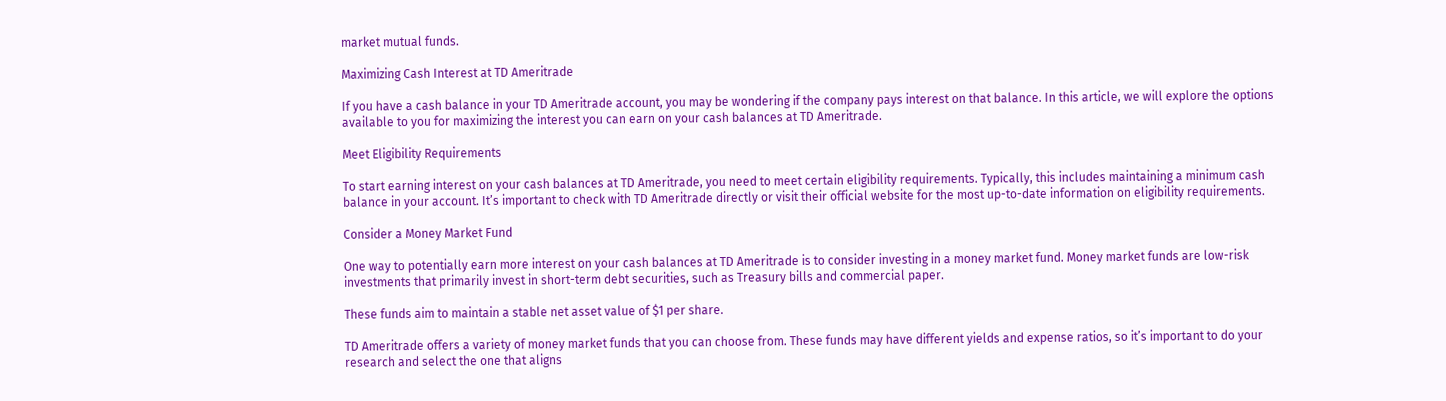market mutual funds.

Maximizing Cash Interest at TD Ameritrade

If you have a cash balance in your TD Ameritrade account, you may be wondering if the company pays interest on that balance. In this article, we will explore the options available to you for maximizing the interest you can earn on your cash balances at TD Ameritrade.

Meet Eligibility Requirements

To start earning interest on your cash balances at TD Ameritrade, you need to meet certain eligibility requirements. Typically, this includes maintaining a minimum cash balance in your account. It’s important to check with TD Ameritrade directly or visit their official website for the most up-to-date information on eligibility requirements.

Consider a Money Market Fund

One way to potentially earn more interest on your cash balances at TD Ameritrade is to consider investing in a money market fund. Money market funds are low-risk investments that primarily invest in short-term debt securities, such as Treasury bills and commercial paper.

These funds aim to maintain a stable net asset value of $1 per share.

TD Ameritrade offers a variety of money market funds that you can choose from. These funds may have different yields and expense ratios, so it’s important to do your research and select the one that aligns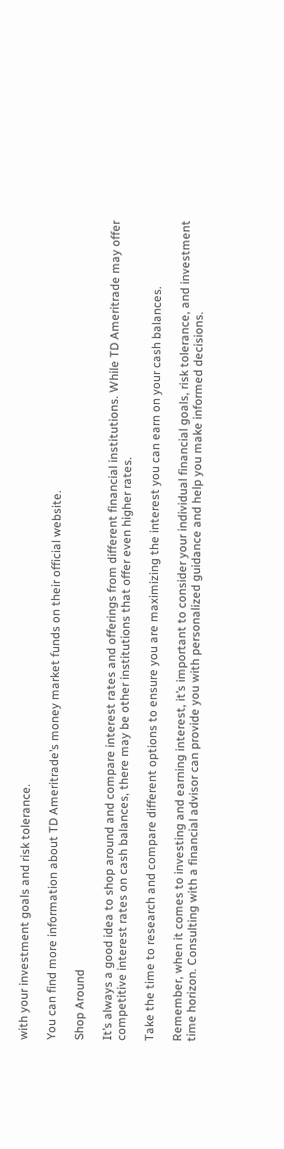with your investment goals and risk tolerance.

You can find more information about TD Ameritrade’s money market funds on their official website.

Shop Around

It’s always a good idea to shop around and compare interest rates and offerings from different financial institutions. While TD Ameritrade may offer competitive interest rates on cash balances, there may be other institutions that offer even higher rates.

Take the time to research and compare different options to ensure you are maximizing the interest you can earn on your cash balances.

Remember, when it comes to investing and earning interest, it’s important to consider your individual financial goals, risk tolerance, and investment time horizon. Consulting with a financial advisor can provide you with personalized guidance and help you make informed decisions.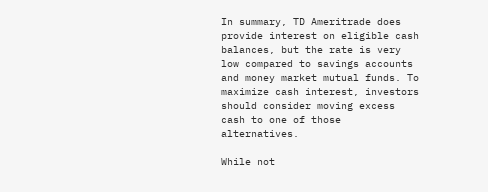In summary, TD Ameritrade does provide interest on eligible cash balances, but the rate is very low compared to savings accounts and money market mutual funds. To maximize cash interest, investors should consider moving excess cash to one of those alternatives.

While not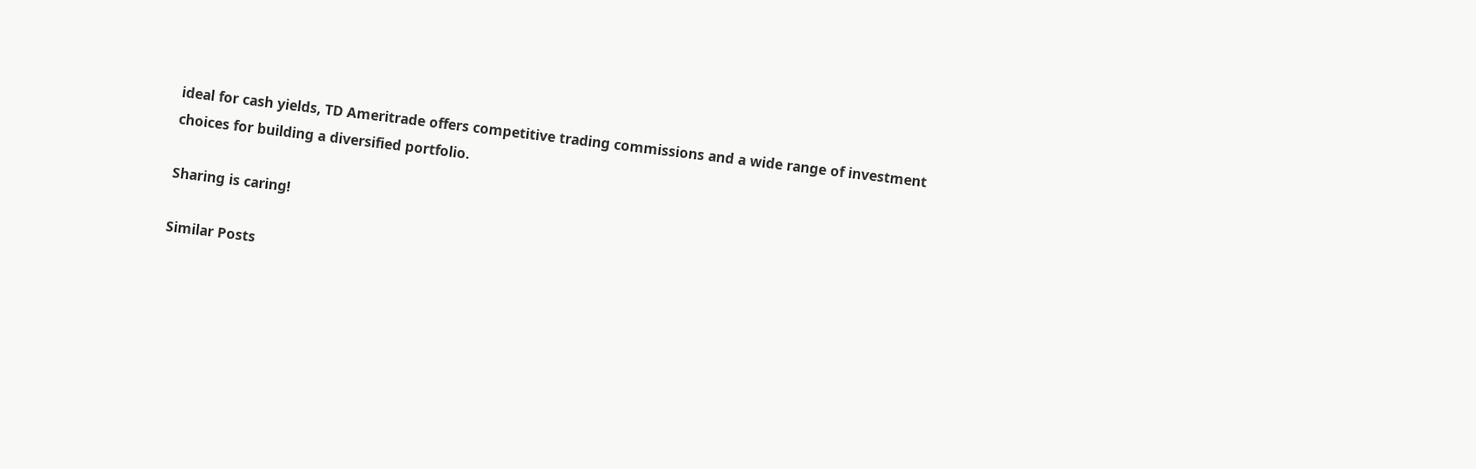ideal for cash yields, TD Ameritrade offers competitive trading commissions and a wide range of investment choices for building a diversified portfolio.

Sharing is caring!

Similar Posts